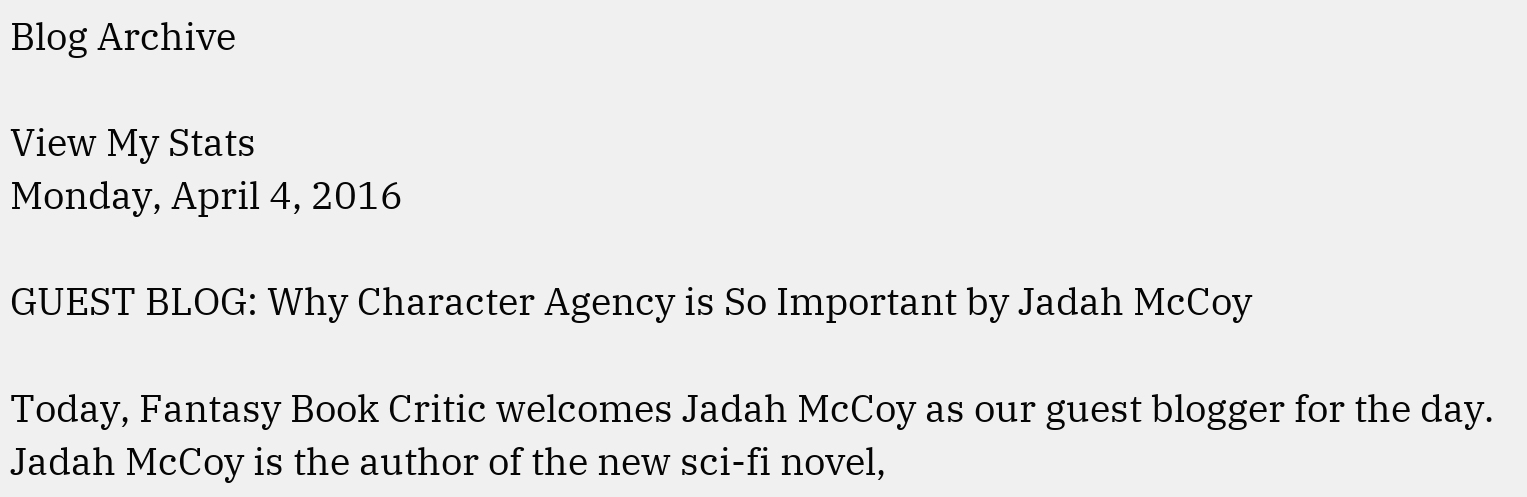Blog Archive

View My Stats
Monday, April 4, 2016

GUEST BLOG: Why Character Agency is So Important by Jadah McCoy

Today, Fantasy Book Critic welcomes Jadah McCoy as our guest blogger for the day. Jadah McCoy is the author of the new sci-fi novel,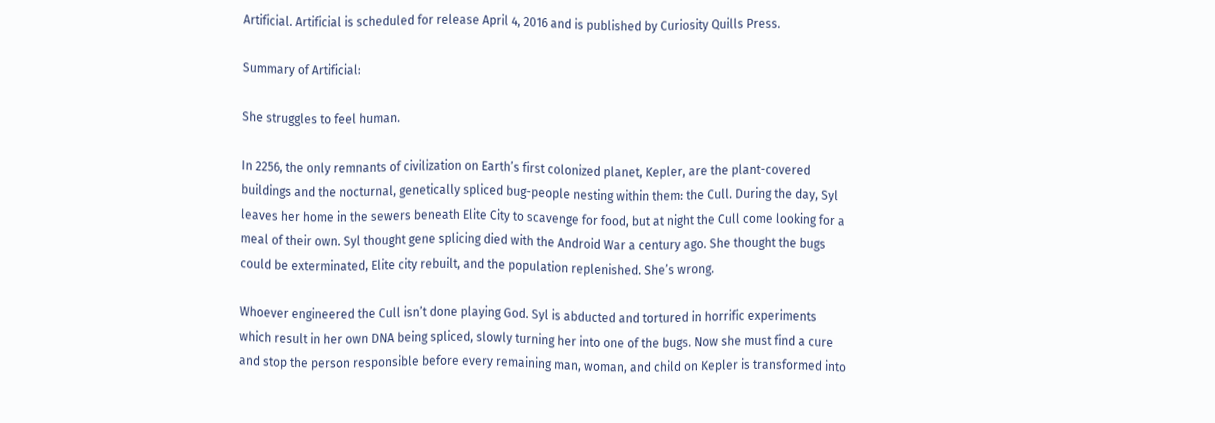Artificial. Artificial is scheduled for release April 4, 2016 and is published by Curiosity Quills Press.

Summary of Artificial:

She struggles to feel human.

In 2256, the only remnants of civilization on Earth’s first colonized planet, Kepler, are the plant-covered buildings and the nocturnal, genetically spliced bug-people nesting within them: the Cull. During the day, Syl leaves her home in the sewers beneath Elite City to scavenge for food, but at night the Cull come looking for a meal of their own. Syl thought gene splicing died with the Android War a century ago. She thought the bugs could be exterminated, Elite city rebuilt, and the population replenished. She’s wrong.

Whoever engineered the Cull isn’t done playing God. Syl is abducted and tortured in horrific experiments which result in her own DNA being spliced, slowly turning her into one of the bugs. Now she must find a cure and stop the person responsible before every remaining man, woman, and child on Kepler is transformed into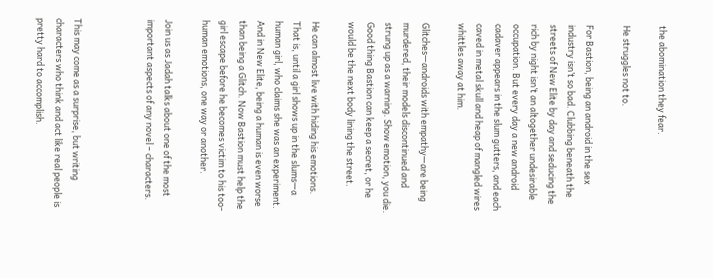the abomination they fear.

He struggles not to.

For Bastion, being an android in the sex industry isn’t so bad. Clubbing beneath the streets of New Elite by day and seducing the rich by night isn’t an altogether undesirable occupation. But every day a new android cadaver appears in the slum gutters, and each caved in metal skull and heap of mangled wires whittles away at him.

Glitches—androids with empathy—are being murdered, their models discontinued and strung up as a warning. Show emotion, you die. Good thing Bastion can keep a secret, or he would be the next body lining the street.

He can almost live with hiding his emotions. That is, until a girl shows up in the slums—a human girl, who claims she was an experiment. And in New Elite, being a human is even worse than being a Glitch. Now Bastion must help the girl escape before he becomes victim to his too-human emotions, one way or another.

Join us as Jadah talks about one of the most important aspects of any novel – characters.



This may come as a surprise, but writing characters who think and act like real people is pretty hard to accomplish.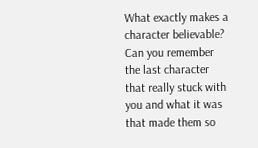What exactly makes a character believable? Can you remember the last character that really stuck with you and what it was that made them so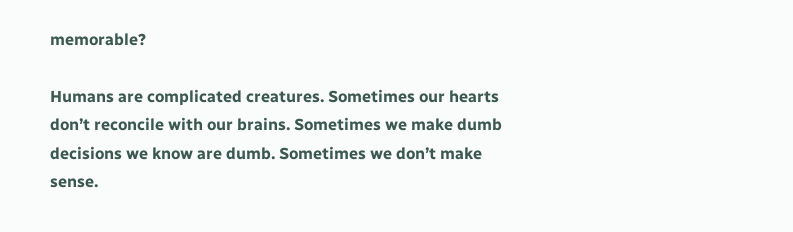memorable?

Humans are complicated creatures. Sometimes our hearts don’t reconcile with our brains. Sometimes we make dumb decisions we know are dumb. Sometimes we don’t make sense.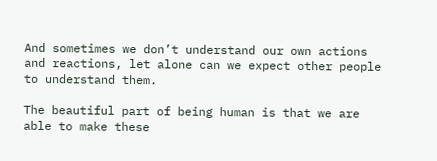And sometimes we don’t understand our own actions and reactions, let alone can we expect other people to understand them.

The beautiful part of being human is that we are able to make these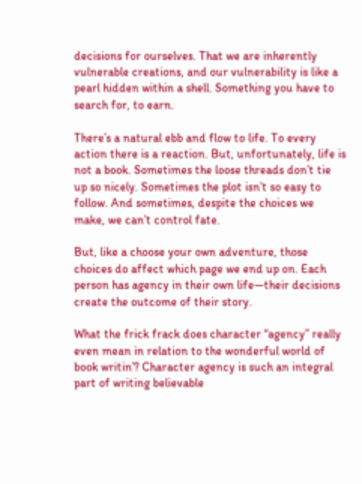decisions for ourselves. That we are inherently vulnerable creations, and our vulnerability is like a pearl hidden within a shell. Something you have to search for, to earn.

There’s a natural ebb and flow to life. To every action there is a reaction. But, unfortunately, life is not a book. Sometimes the loose threads don’t tie up so nicely. Sometimes the plot isn’t so easy to follow. And sometimes, despite the choices we make, we can’t control fate.

But, like a choose your own adventure, those choices do affect which page we end up on. Each person has agency in their own life—their decisions create the outcome of their story.

What the frick frack does character “agency” really even mean in relation to the wonderful world of book writin’? Character agency is such an integral part of writing believable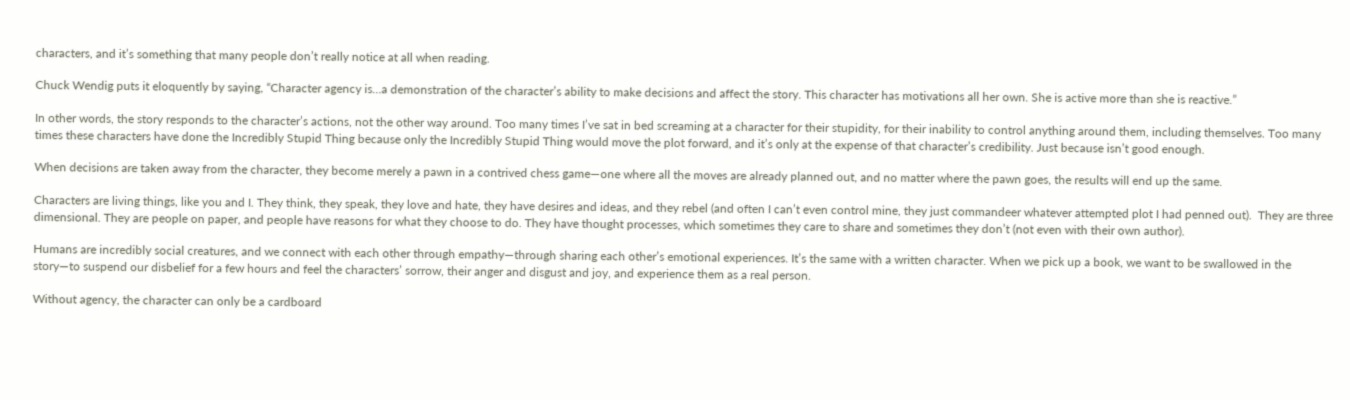characters, and it’s something that many people don’t really notice at all when reading.

Chuck Wendig puts it eloquently by saying, “Character agency is…a demonstration of the character’s ability to make decisions and affect the story. This character has motivations all her own. She is active more than she is reactive.”

In other words, the story responds to the character’s actions, not the other way around. Too many times I’ve sat in bed screaming at a character for their stupidity, for their inability to control anything around them, including themselves. Too many times these characters have done the Incredibly Stupid Thing because only the Incredibly Stupid Thing would move the plot forward, and it’s only at the expense of that character’s credibility. Just because isn’t good enough.

When decisions are taken away from the character, they become merely a pawn in a contrived chess game—one where all the moves are already planned out, and no matter where the pawn goes, the results will end up the same.

Characters are living things, like you and I. They think, they speak, they love and hate, they have desires and ideas, and they rebel (and often I can’t even control mine, they just commandeer whatever attempted plot I had penned out).  They are three dimensional. They are people on paper, and people have reasons for what they choose to do. They have thought processes, which sometimes they care to share and sometimes they don’t (not even with their own author).

Humans are incredibly social creatures, and we connect with each other through empathy—through sharing each other’s emotional experiences. It’s the same with a written character. When we pick up a book, we want to be swallowed in the story—to suspend our disbelief for a few hours and feel the characters’ sorrow, their anger and disgust and joy, and experience them as a real person.

Without agency, the character can only be a cardboard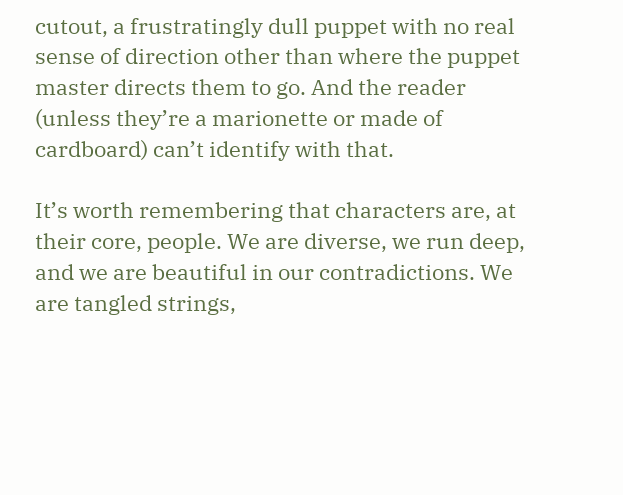cutout, a frustratingly dull puppet with no real sense of direction other than where the puppet master directs them to go. And the reader (unless they’re a marionette or made of cardboard) can’t identify with that.

It’s worth remembering that characters are, at their core, people. We are diverse, we run deep, and we are beautiful in our contradictions. We are tangled strings,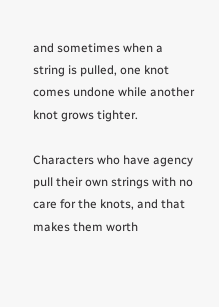and sometimes when a string is pulled, one knot comes undone while another knot grows tighter.

Characters who have agency pull their own strings with no care for the knots, and that makes them worth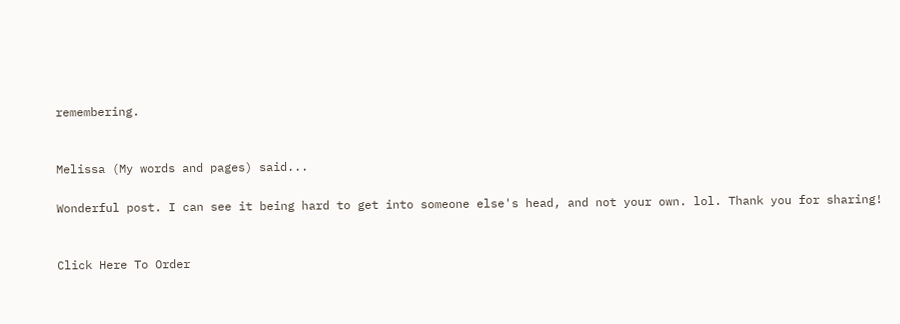remembering.


Melissa (My words and pages) said...

Wonderful post. I can see it being hard to get into someone else's head, and not your own. lol. Thank you for sharing!


Click Here To Order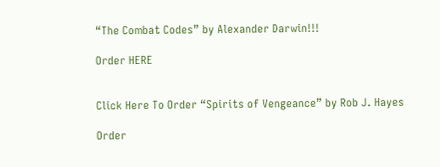“The Combat Codes” by Alexander Darwin!!!

Order HERE


Click Here To Order “Spirits of Vengeance” by Rob J. Hayes

Order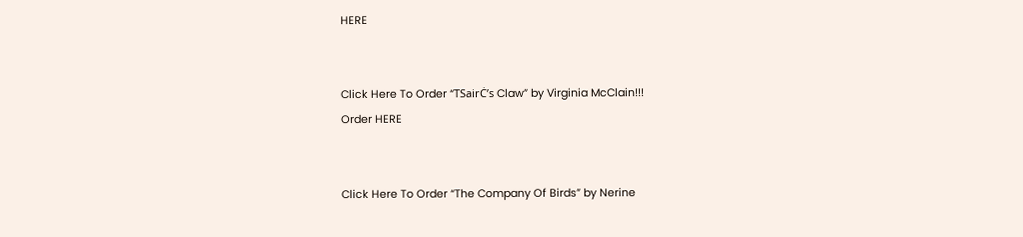HERE


Click Here To Order “TSairĊ’s Claw” by Virginia McClain!!!
Order HERE


Click Here To Order “The Company Of Birds” by Nerine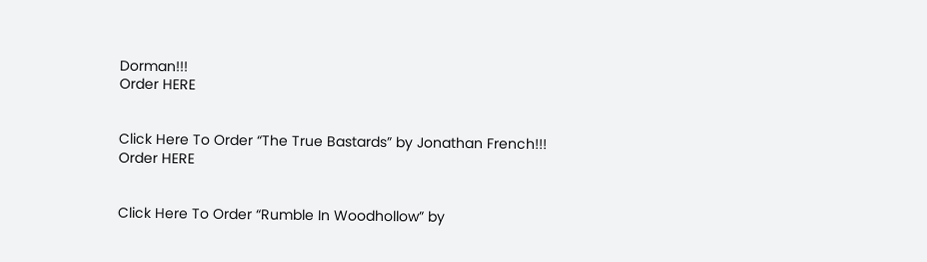Dorman!!!
Order HERE


Click Here To Order “The True Bastards” by Jonathan French!!!
Order HERE


Click Here To Order “Rumble In Woodhollow” by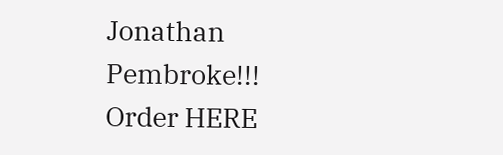Jonathan Pembroke!!!
Order HERE